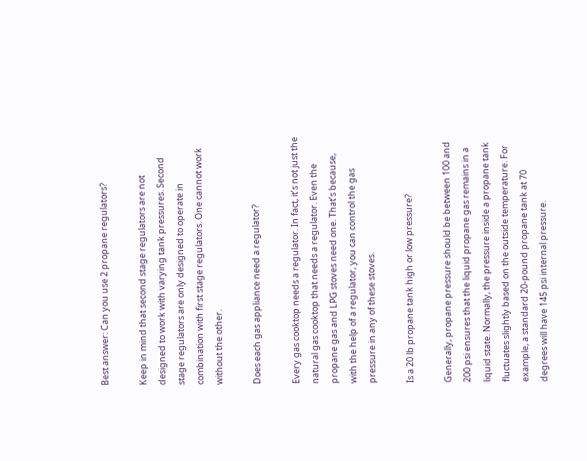Best answer: Can you use 2 propane regulators?

Keep in mind that second stage regulators are not designed to work with varying tank pressures. Second stage regulators are only designed to operate in combination with first stage regulators. One cannot work without the other.

Does each gas appliance need a regulator?

Every gas cooktop needs a regulator. In fact, it’s not just the natural gas cooktop that needs a regulator. Even the propane gas and LPG stoves need one. That’s because, with the help of a regulator, you can control the gas pressure in any of these stoves.

Is a 20 lb propane tank high or low pressure?

Generally, propane pressure should be between 100 and 200 psi ensures that the liquid propane gas remains in a liquid state. Normally, the pressure inside a propane tank fluctuates slightly based on the outside temperature. For example, a standard 20-pound propane tank at 70 degrees will have 145 psi internal pressure.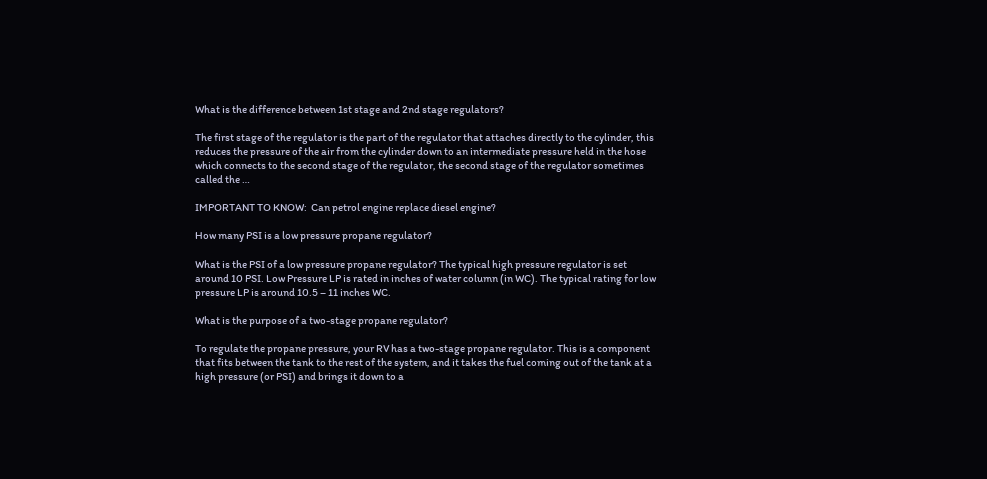What is the difference between 1st stage and 2nd stage regulators?

The first stage of the regulator is the part of the regulator that attaches directly to the cylinder, this reduces the pressure of the air from the cylinder down to an intermediate pressure held in the hose which connects to the second stage of the regulator, the second stage of the regulator sometimes called the …

IMPORTANT TO KNOW:  Can petrol engine replace diesel engine?

How many PSI is a low pressure propane regulator?

What is the PSI of a low pressure propane regulator? The typical high pressure regulator is set around 10 PSI. Low Pressure LP is rated in inches of water column (in WC). The typical rating for low pressure LP is around 10.5 – 11 inches WC.

What is the purpose of a two-stage propane regulator?

To regulate the propane pressure, your RV has a two-stage propane regulator. This is a component that fits between the tank to the rest of the system, and it takes the fuel coming out of the tank at a high pressure (or PSI) and brings it down to a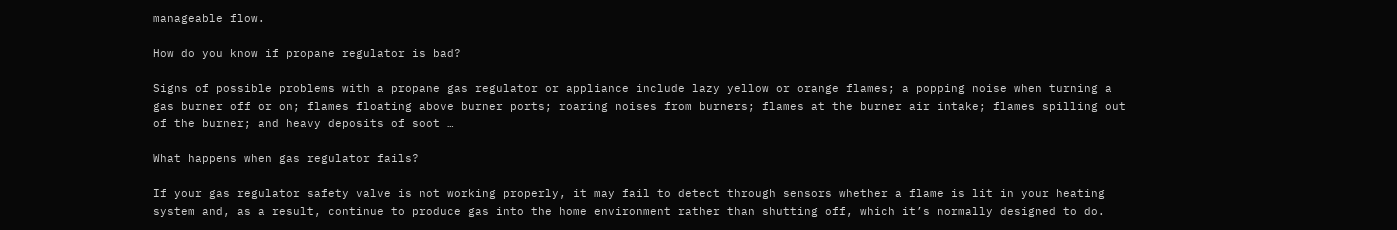manageable flow.

How do you know if propane regulator is bad?

Signs of possible problems with a propane gas regulator or appliance include lazy yellow or orange flames; a popping noise when turning a gas burner off or on; flames floating above burner ports; roaring noises from burners; flames at the burner air intake; flames spilling out of the burner; and heavy deposits of soot …

What happens when gas regulator fails?

If your gas regulator safety valve is not working properly, it may fail to detect through sensors whether a flame is lit in your heating system and, as a result, continue to produce gas into the home environment rather than shutting off, which it’s normally designed to do.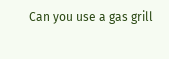Can you use a gas grill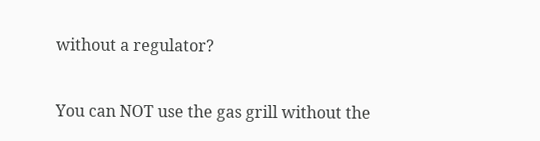without a regulator?

You can NOT use the gas grill without the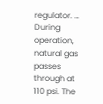regulator. … During operation, natural gas passes through at 110 psi. The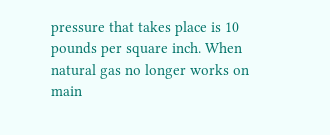pressure that takes place is 10 pounds per square inch. When natural gas no longer works on main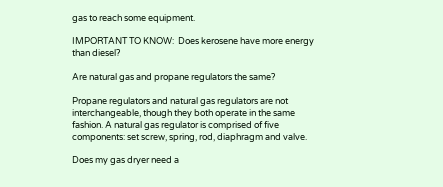gas to reach some equipment.

IMPORTANT TO KNOW:  Does kerosene have more energy than diesel?

Are natural gas and propane regulators the same?

Propane regulators and natural gas regulators are not interchangeable, though they both operate in the same fashion. A natural gas regulator is comprised of five components: set screw, spring, rod, diaphragm and valve.

Does my gas dryer need a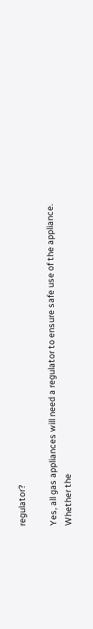regulator?

Yes, all gas appliances will need a regulator to ensure safe use of the appliance. Whether the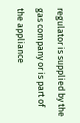regulator is supplied by the gas company or is part of the appliance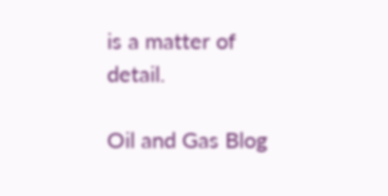is a matter of detail.

Oil and Gas Blog